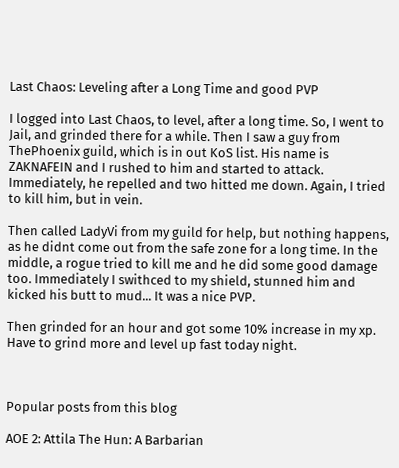Last Chaos: Leveling after a Long Time and good PVP

I logged into Last Chaos, to level, after a long time. So, I went to Jail, and grinded there for a while. Then I saw a guy from ThePhoenix guild, which is in out KoS list. His name is ZAKNAFEIN and I rushed to him and started to attack. Immediately, he repelled and two hitted me down. Again, I tried to kill him, but in vein.

Then called LadyVi from my guild for help, but nothing happens, as he didnt come out from the safe zone for a long time. In the middle, a rogue tried to kill me and he did some good damage too. Immediately I swithced to my shield, stunned him and kicked his butt to mud... It was a nice PVP.

Then grinded for an hour and got some 10% increase in my xp. Have to grind more and level up fast today night.



Popular posts from this blog

AOE 2: Attila The Hun: A Barbarian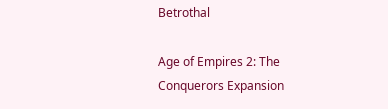Betrothal

Age of Empires 2: The Conquerors Expansion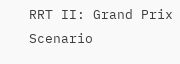RRT II: Grand Prix Scenario